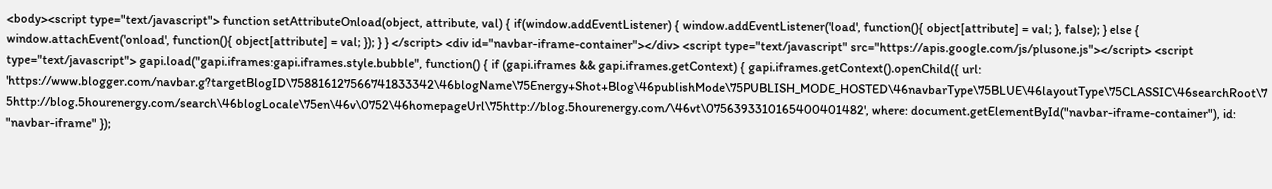<body><script type="text/javascript"> function setAttributeOnload(object, attribute, val) { if(window.addEventListener) { window.addEventListener('load', function(){ object[attribute] = val; }, false); } else { window.attachEvent('onload', function(){ object[attribute] = val; }); } } </script> <div id="navbar-iframe-container"></div> <script type="text/javascript" src="https://apis.google.com/js/plusone.js"></script> <script type="text/javascript"> gapi.load("gapi.iframes:gapi.iframes.style.bubble", function() { if (gapi.iframes && gapi.iframes.getContext) { gapi.iframes.getContext().openChild({ url: 'https://www.blogger.com/navbar.g?targetBlogID\758816127566741833342\46blogName\75Energy+Shot+Blog\46publishMode\75PUBLISH_MODE_HOSTED\46navbarType\75BLUE\46layoutType\75CLASSIC\46searchRoot\75http://blog.5hourenergy.com/search\46blogLocale\75en\46v\0752\46homepageUrl\75http://blog.5hourenergy.com/\46vt\0756393310165400401482', where: document.getElementById("navbar-iframe-container"), id: "navbar-iframe" });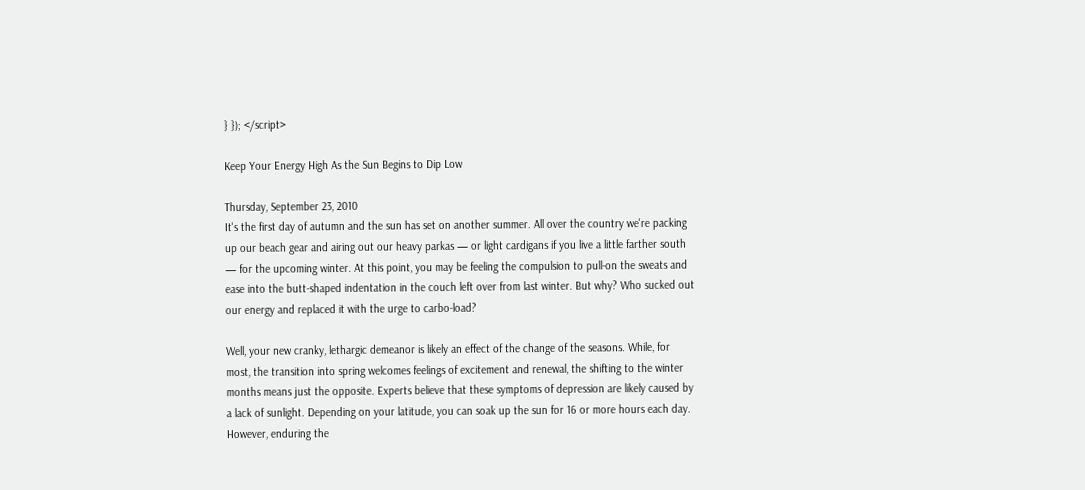} }); </script>

Keep Your Energy High As the Sun Begins to Dip Low

Thursday, September 23, 2010
It's the first day of autumn and the sun has set on another summer. All over the country we're packing up our beach gear and airing out our heavy parkas — or light cardigans if you live a little farther south — for the upcoming winter. At this point, you may be feeling the compulsion to pull-on the sweats and ease into the butt-shaped indentation in the couch left over from last winter. But why? Who sucked out our energy and replaced it with the urge to carbo-load?

Well, your new cranky, lethargic demeanor is likely an effect of the change of the seasons. While, for most, the transition into spring welcomes feelings of excitement and renewal, the shifting to the winter months means just the opposite. Experts believe that these symptoms of depression are likely caused by a lack of sunlight. Depending on your latitude, you can soak up the sun for 16 or more hours each day. However, enduring the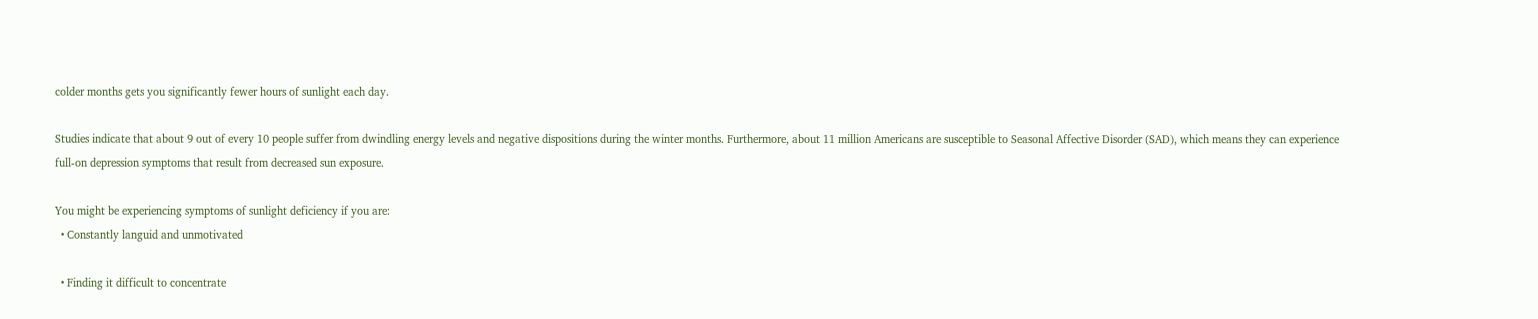colder months gets you significantly fewer hours of sunlight each day.

Studies indicate that about 9 out of every 10 people suffer from dwindling energy levels and negative dispositions during the winter months. Furthermore, about 11 million Americans are susceptible to Seasonal Affective Disorder (SAD), which means they can experience full-on depression symptoms that result from decreased sun exposure.

You might be experiencing symptoms of sunlight deficiency if you are:
  • Constantly languid and unmotivated

  • Finding it difficult to concentrate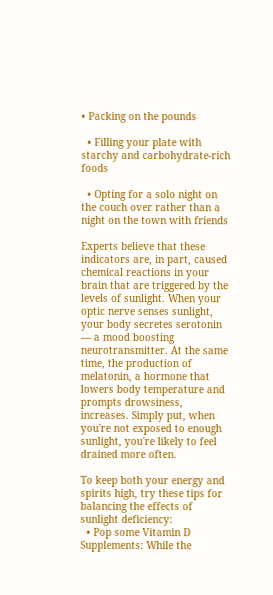• Packing on the pounds

  • Filling your plate with starchy and carbohydrate-rich foods

  • Opting for a solo night on the couch over rather than a night on the town with friends

Experts believe that these indicators are, in part, caused chemical reactions in your brain that are triggered by the levels of sunlight. When your optic nerve senses sunlight, your body secretes serotonin — a mood boosting neurotransmitter. At the same time, the production of melatonin, a hormone that lowers body temperature and prompts drowsiness, increases. Simply put, when you're not exposed to enough sunlight, you're likely to feel drained more often.

To keep both your energy and spirits high, try these tips for balancing the effects of sunlight deficiency:
  • Pop some Vitamin D Supplements: While the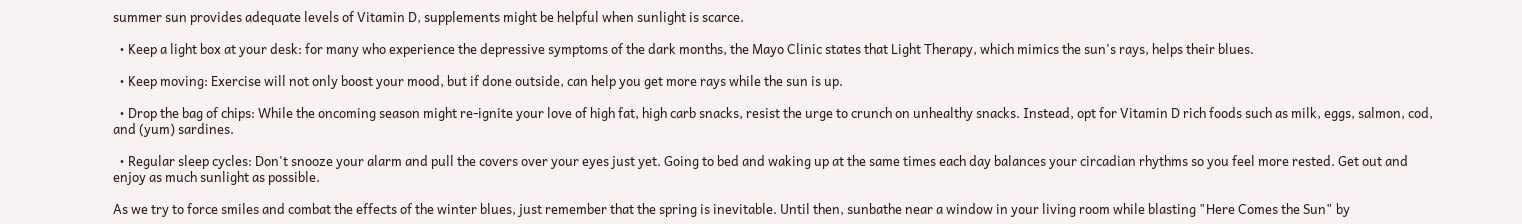summer sun provides adequate levels of Vitamin D, supplements might be helpful when sunlight is scarce.

  • Keep a light box at your desk: for many who experience the depressive symptoms of the dark months, the Mayo Clinic states that Light Therapy, which mimics the sun's rays, helps their blues.

  • Keep moving: Exercise will not only boost your mood, but if done outside, can help you get more rays while the sun is up.

  • Drop the bag of chips: While the oncoming season might re-ignite your love of high fat, high carb snacks, resist the urge to crunch on unhealthy snacks. Instead, opt for Vitamin D rich foods such as milk, eggs, salmon, cod, and (yum) sardines.

  • Regular sleep cycles: Don't snooze your alarm and pull the covers over your eyes just yet. Going to bed and waking up at the same times each day balances your circadian rhythms so you feel more rested. Get out and enjoy as much sunlight as possible.

As we try to force smiles and combat the effects of the winter blues, just remember that the spring is inevitable. Until then, sunbathe near a window in your living room while blasting "Here Comes the Sun" by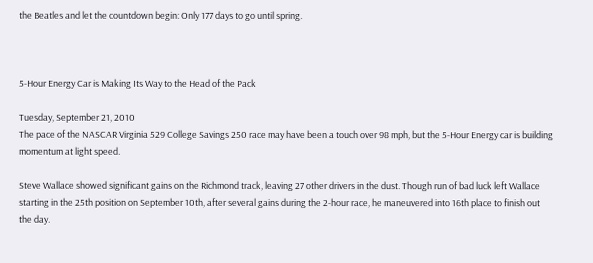the Beatles and let the countdown begin: Only 177 days to go until spring.



5-Hour Energy Car is Making Its Way to the Head of the Pack

Tuesday, September 21, 2010
The pace of the NASCAR Virginia 529 College Savings 250 race may have been a touch over 98 mph, but the 5-Hour Energy car is building momentum at light speed.

Steve Wallace showed significant gains on the Richmond track, leaving 27 other drivers in the dust. Though run of bad luck left Wallace starting in the 25th position on September 10th, after several gains during the 2-hour race, he maneuvered into 16th place to finish out the day.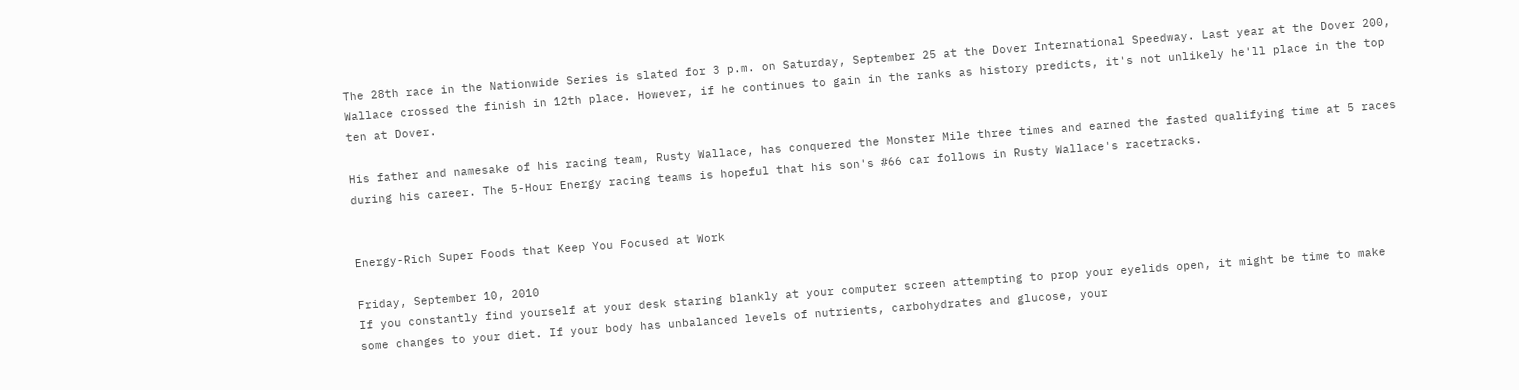The 28th race in the Nationwide Series is slated for 3 p.m. on Saturday, September 25 at the Dover International Speedway. Last year at the Dover 200, Wallace crossed the finish in 12th place. However, if he continues to gain in the ranks as history predicts, it's not unlikely he'll place in the top ten at Dover.

His father and namesake of his racing team, Rusty Wallace, has conquered the Monster Mile three times and earned the fasted qualifying time at 5 races during his career. The 5-Hour Energy racing teams is hopeful that his son's #66 car follows in Rusty Wallace's racetracks.


Energy-Rich Super Foods that Keep You Focused at Work

Friday, September 10, 2010
If you constantly find yourself at your desk staring blankly at your computer screen attempting to prop your eyelids open, it might be time to make some changes to your diet. If your body has unbalanced levels of nutrients, carbohydrates and glucose, your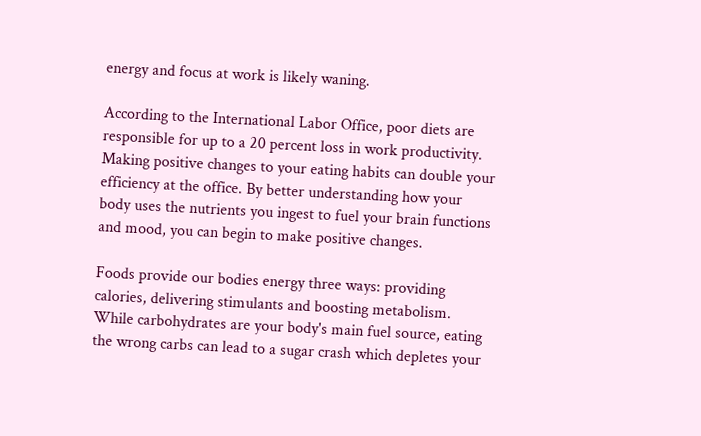energy and focus at work is likely waning.

According to the International Labor Office, poor diets are responsible for up to a 20 percent loss in work productivity. Making positive changes to your eating habits can double your efficiency at the office. By better understanding how your body uses the nutrients you ingest to fuel your brain functions and mood, you can begin to make positive changes.

Foods provide our bodies energy three ways: providing calories, delivering stimulants and boosting metabolism. While carbohydrates are your body's main fuel source, eating the wrong carbs can lead to a sugar crash which depletes your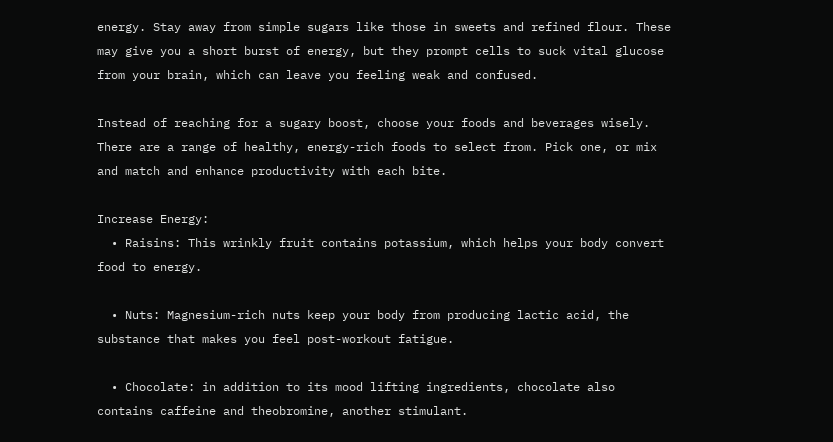energy. Stay away from simple sugars like those in sweets and refined flour. These may give you a short burst of energy, but they prompt cells to suck vital glucose from your brain, which can leave you feeling weak and confused.

Instead of reaching for a sugary boost, choose your foods and beverages wisely. There are a range of healthy, energy-rich foods to select from. Pick one, or mix and match and enhance productivity with each bite.

Increase Energy:
  • Raisins: This wrinkly fruit contains potassium, which helps your body convert food to energy.

  • Nuts: Magnesium-rich nuts keep your body from producing lactic acid, the substance that makes you feel post-workout fatigue.

  • Chocolate: in addition to its mood lifting ingredients, chocolate also contains caffeine and theobromine, another stimulant.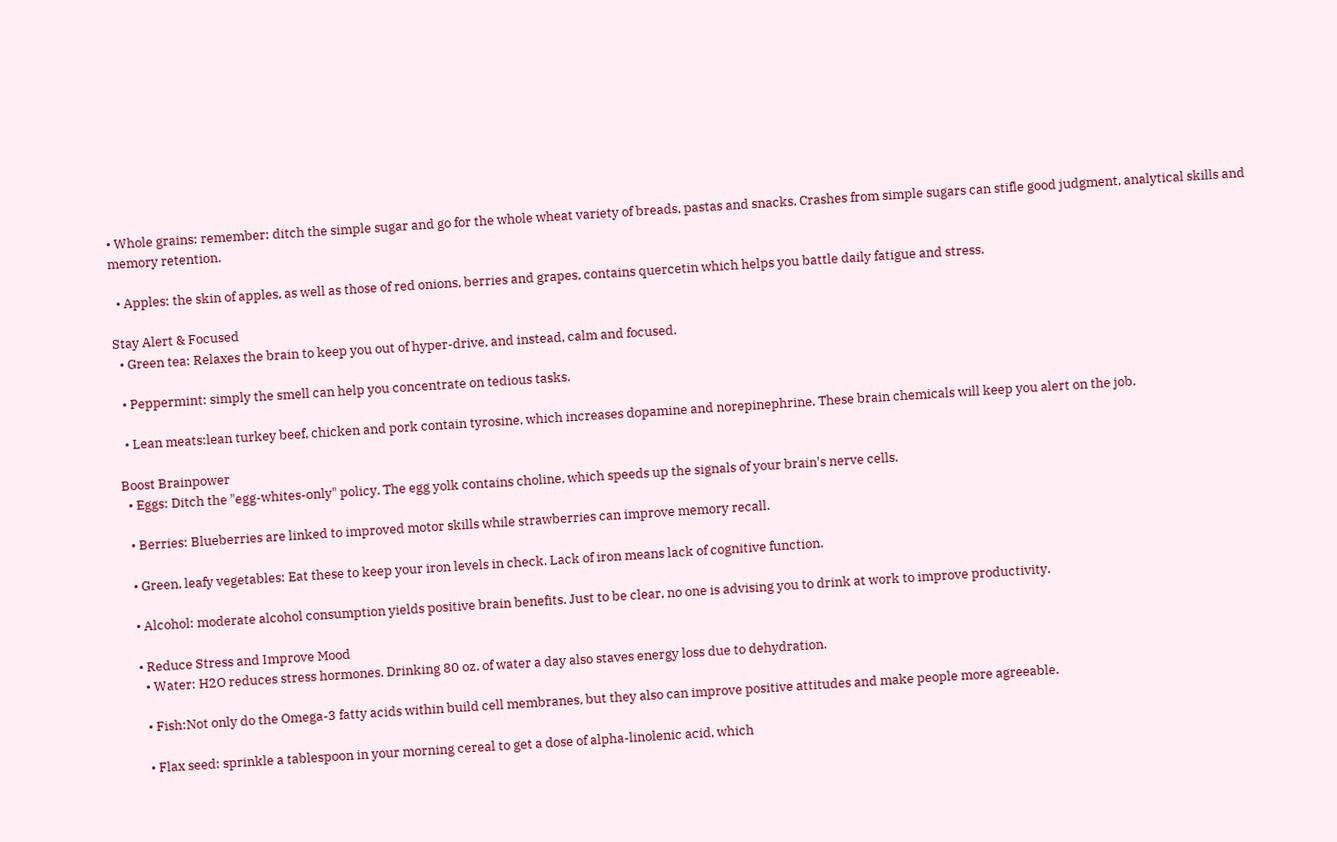• Whole grains: remember: ditch the simple sugar and go for the whole wheat variety of breads, pastas and snacks. Crashes from simple sugars can stifle good judgment, analytical skills and memory retention.

  • Apples: the skin of apples, as well as those of red onions, berries and grapes, contains quercetin which helps you battle daily fatigue and stress.

Stay Alert & Focused
  • Green tea: Relaxes the brain to keep you out of hyper-drive, and instead, calm and focused.

  • Peppermint: simply the smell can help you concentrate on tedious tasks.

  • Lean meats:lean turkey beef, chicken and pork contain tyrosine, which increases dopamine and norepinephrine. These brain chemicals will keep you alert on the job.

Boost Brainpower
  • Eggs: Ditch the "egg-whites-only" policy. The egg yolk contains choline, which speeds up the signals of your brain's nerve cells.

  • Berries: Blueberries are linked to improved motor skills while strawberries can improve memory recall.

  • Green, leafy vegetables: Eat these to keep your iron levels in check. Lack of iron means lack of cognitive function.

  • Alcohol: moderate alcohol consumption yields positive brain benefits. Just to be clear, no one is advising you to drink at work to improve productivity.

  • Reduce Stress and Improve Mood
    • Water: H2O reduces stress hormones. Drinking 80 oz. of water a day also staves energy loss due to dehydration.

    • Fish:Not only do the Omega-3 fatty acids within build cell membranes, but they also can improve positive attitudes and make people more agreeable.

    • Flax seed: sprinkle a tablespoon in your morning cereal to get a dose of alpha-linolenic acid, which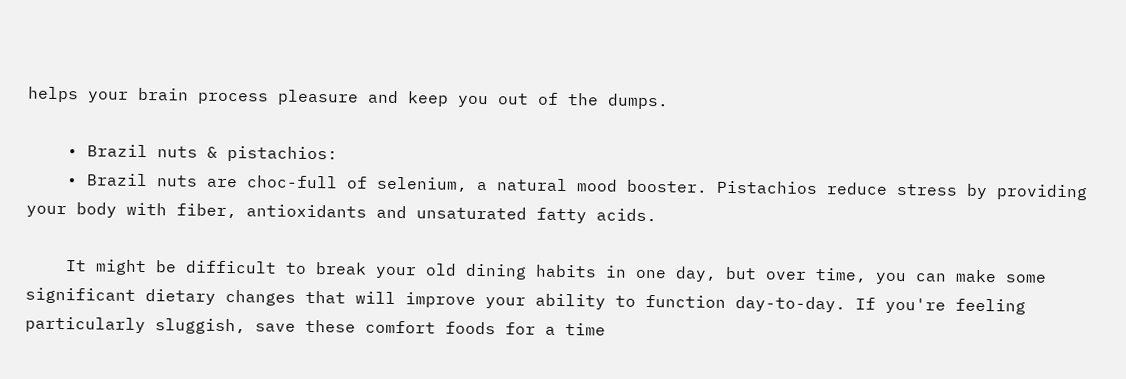helps your brain process pleasure and keep you out of the dumps.

    • Brazil nuts & pistachios:
    • Brazil nuts are choc-full of selenium, a natural mood booster. Pistachios reduce stress by providing your body with fiber, antioxidants and unsaturated fatty acids.

    It might be difficult to break your old dining habits in one day, but over time, you can make some significant dietary changes that will improve your ability to function day-to-day. If you're feeling particularly sluggish, save these comfort foods for a time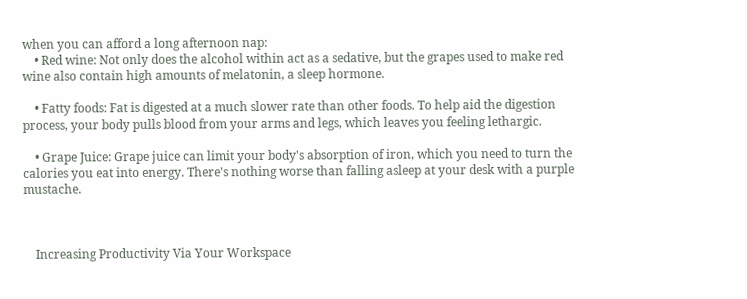when you can afford a long afternoon nap:
    • Red wine: Not only does the alcohol within act as a sedative, but the grapes used to make red wine also contain high amounts of melatonin, a sleep hormone.

    • Fatty foods: Fat is digested at a much slower rate than other foods. To help aid the digestion process, your body pulls blood from your arms and legs, which leaves you feeling lethargic.

    • Grape Juice: Grape juice can limit your body's absorption of iron, which you need to turn the calories you eat into energy. There's nothing worse than falling asleep at your desk with a purple mustache.



    Increasing Productivity Via Your Workspace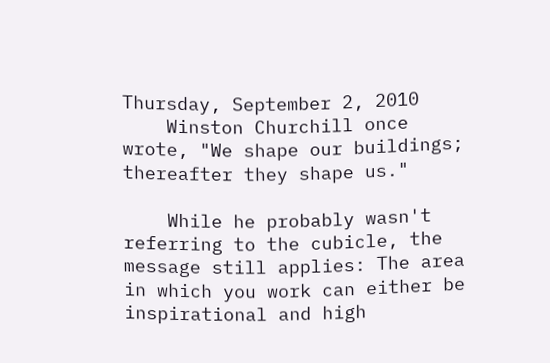Thursday, September 2, 2010
    Winston Churchill once wrote, "We shape our buildings; thereafter they shape us."

    While he probably wasn't referring to the cubicle, the message still applies: The area in which you work can either be inspirational and high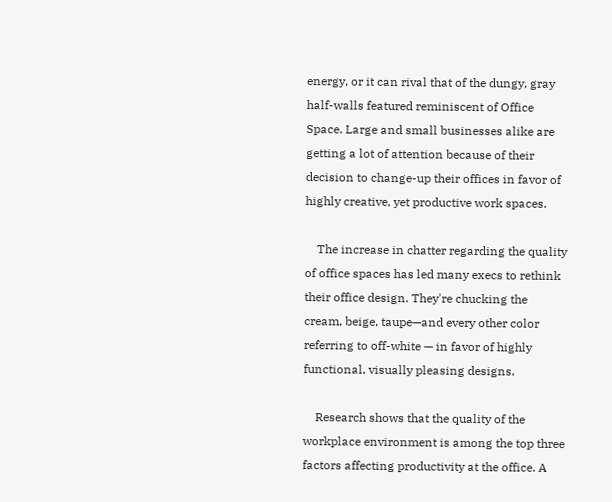energy, or it can rival that of the dungy, gray half-walls featured reminiscent of Office Space. Large and small businesses alike are getting a lot of attention because of their decision to change-up their offices in favor of highly creative, yet productive work spaces.

    The increase in chatter regarding the quality of office spaces has led many execs to rethink their office design. They're chucking the cream, beige, taupe—and every other color referring to off-white — in favor of highly functional, visually pleasing designs.

    Research shows that the quality of the workplace environment is among the top three factors affecting productivity at the office. A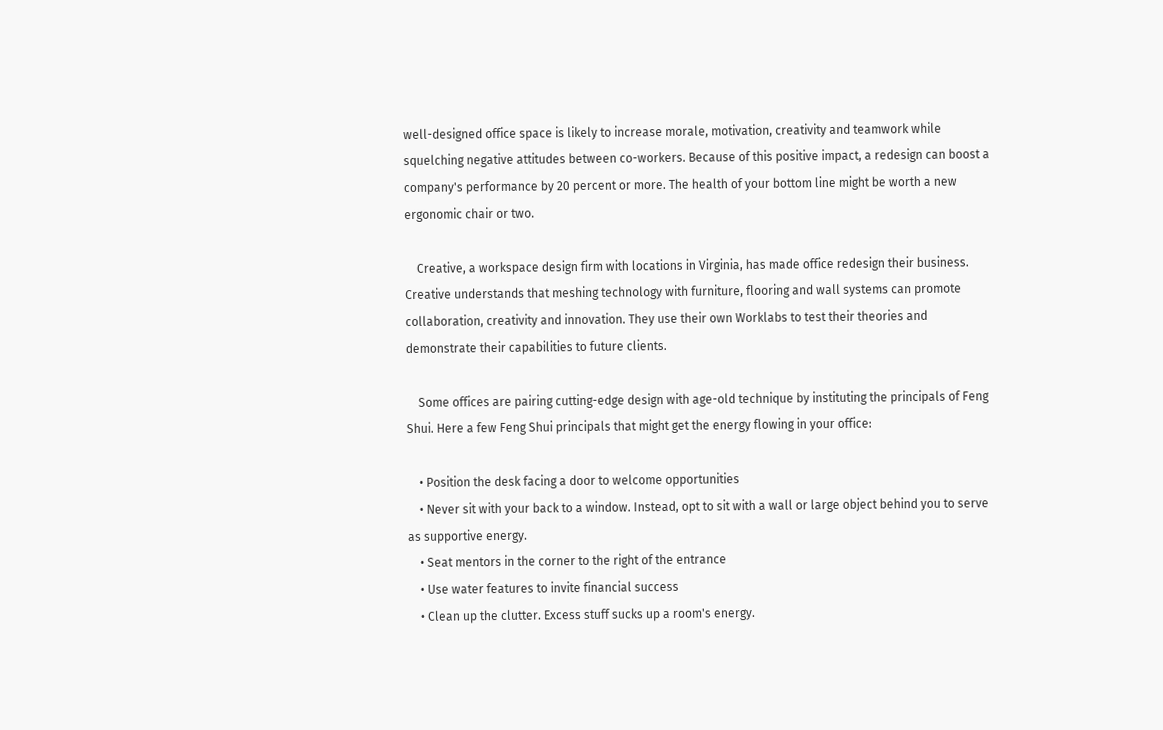well-designed office space is likely to increase morale, motivation, creativity and teamwork while squelching negative attitudes between co-workers. Because of this positive impact, a redesign can boost a company's performance by 20 percent or more. The health of your bottom line might be worth a new ergonomic chair or two.

    Creative, a workspace design firm with locations in Virginia, has made office redesign their business. Creative understands that meshing technology with furniture, flooring and wall systems can promote collaboration, creativity and innovation. They use their own Worklabs to test their theories and demonstrate their capabilities to future clients.

    Some offices are pairing cutting-edge design with age-old technique by instituting the principals of Feng Shui. Here a few Feng Shui principals that might get the energy flowing in your office:

    • Position the desk facing a door to welcome opportunities
    • Never sit with your back to a window. Instead, opt to sit with a wall or large object behind you to serve as supportive energy.
    • Seat mentors in the corner to the right of the entrance
    • Use water features to invite financial success
    • Clean up the clutter. Excess stuff sucks up a room's energy.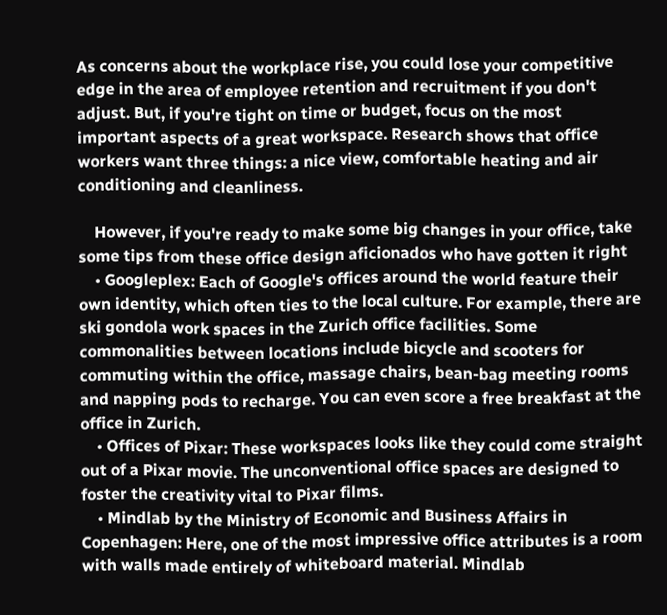As concerns about the workplace rise, you could lose your competitive edge in the area of employee retention and recruitment if you don't adjust. But, if you're tight on time or budget, focus on the most important aspects of a great workspace. Research shows that office workers want three things: a nice view, comfortable heating and air conditioning and cleanliness.

    However, if you're ready to make some big changes in your office, take some tips from these office design aficionados who have gotten it right
    • Googleplex: Each of Google's offices around the world feature their own identity, which often ties to the local culture. For example, there are ski gondola work spaces in the Zurich office facilities. Some commonalities between locations include bicycle and scooters for commuting within the office, massage chairs, bean-bag meeting rooms and napping pods to recharge. You can even score a free breakfast at the office in Zurich.
    • Offices of Pixar: These workspaces looks like they could come straight out of a Pixar movie. The unconventional office spaces are designed to foster the creativity vital to Pixar films.
    • Mindlab by the Ministry of Economic and Business Affairs in Copenhagen: Here, one of the most impressive office attributes is a room with walls made entirely of whiteboard material. Mindlab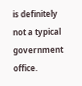is definitely not a typical government office.